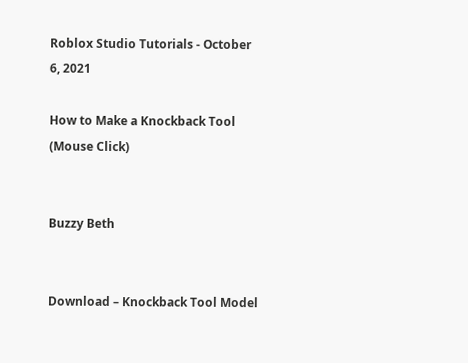Roblox Studio Tutorials - October 6, 2021

How to Make a Knockback Tool (Mouse Click)


Buzzy Beth


Download – Knockback Tool Model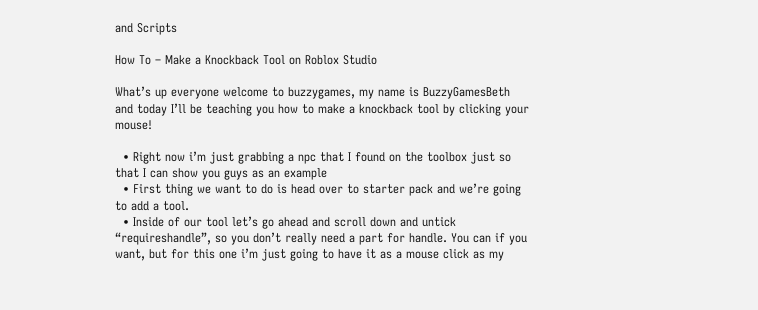and Scripts

How To – Make a Knockback Tool on Roblox Studio

What’s up everyone welcome to buzzygames, my name is BuzzyGamesBeth and today I’ll be teaching you how to make a knockback tool by clicking your mouse!

  • Right now i’m just grabbing a npc that I found on the toolbox just so that I can show you guys as an example
  • First thing we want to do is head over to starter pack and we’re going to add a tool.
  • Inside of our tool let’s go ahead and scroll down and untick “requireshandle”, so you don’t really need a part for handle. You can if you want, but for this one i’m just going to have it as a mouse click as my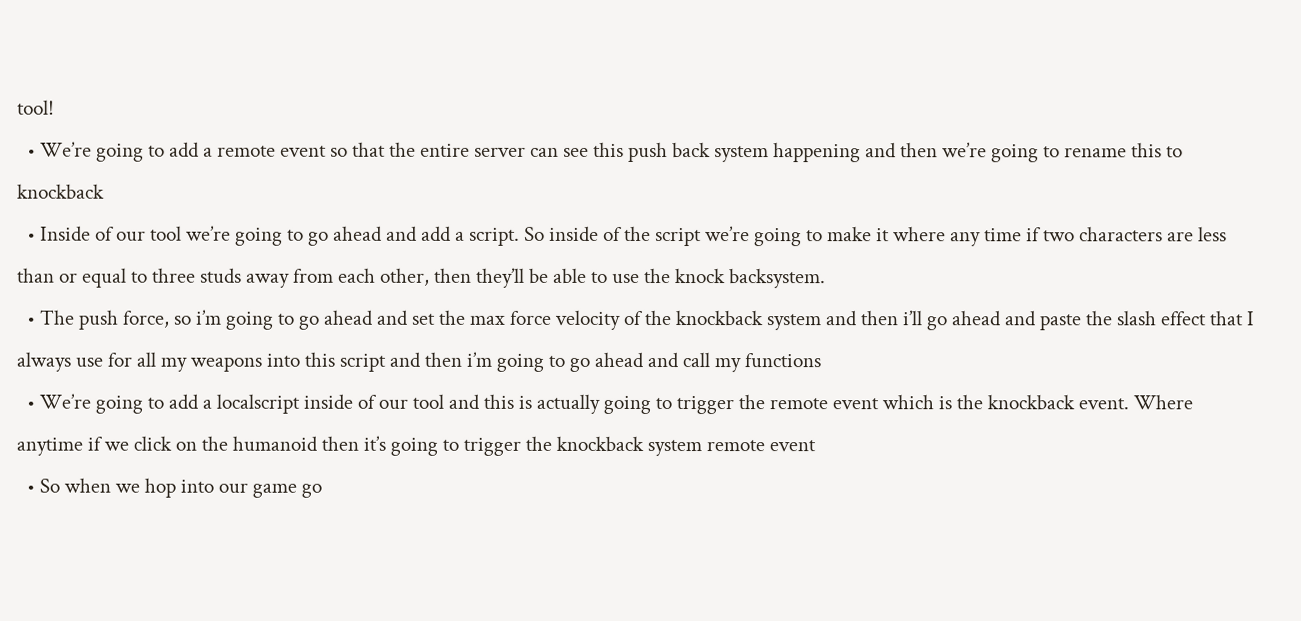tool!
  • We’re going to add a remote event so that the entire server can see this push back system happening and then we’re going to rename this to knockback
  • Inside of our tool we’re going to go ahead and add a script. So inside of the script we’re going to make it where any time if two characters are less than or equal to three studs away from each other, then they’ll be able to use the knock backsystem.
  • The push force, so i’m going to go ahead and set the max force velocity of the knockback system and then i’ll go ahead and paste the slash effect that I always use for all my weapons into this script and then i’m going to go ahead and call my functions
  • We’re going to add a localscript inside of our tool and this is actually going to trigger the remote event which is the knockback event. Where anytime if we click on the humanoid then it’s going to trigger the knockback system remote event
  • So when we hop into our game go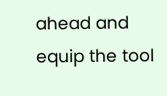ahead and equip the tool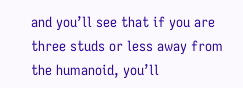and you’ll see that if you are three studs or less away from the humanoid, you’ll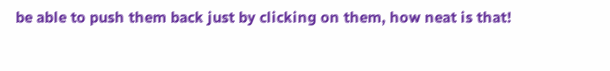be able to push them back just by clicking on them, how neat is that!